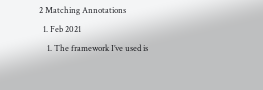2 Matching Annotations
  1. Feb 2021
    1. The framework I’ve used is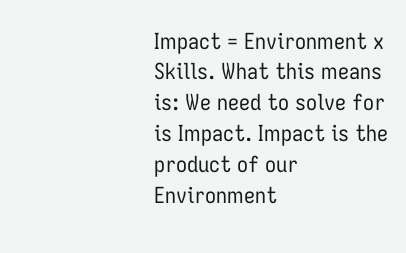Impact = Environment x Skills. What this means is: We need to solve for is Impact. Impact is the product of our Environment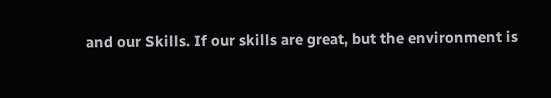and our Skills. If our skills are great, but the environment is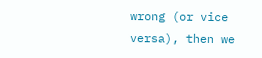wrong (or vice versa), then we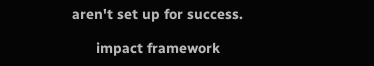aren't set up for success.

      impact framework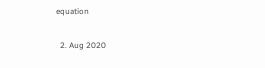equation

  2. Aug 2020